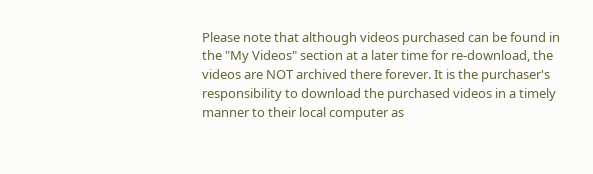Please note that although videos purchased can be found in the "My Videos" section at a later time for re-download, the videos are NOT archived there forever. It is the purchaser's responsibility to download the purchased videos in a timely manner to their local computer as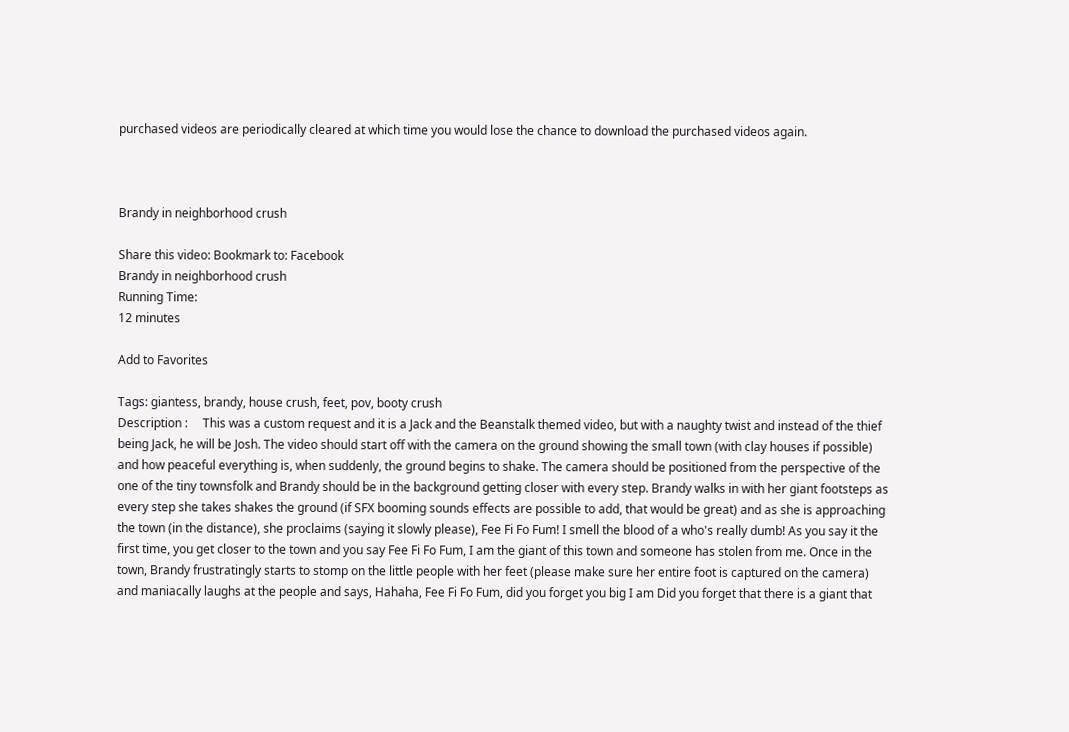purchased videos are periodically cleared at which time you would lose the chance to download the purchased videos again.



Brandy in neighborhood crush

Share this video: Bookmark to: Facebook
Brandy in neighborhood crush
Running Time:
12 minutes

Add to Favorites

Tags: giantess, brandy, house crush, feet, pov, booty crush
Description :     This was a custom request and it is a Jack and the Beanstalk themed video, but with a naughty twist and instead of the thief being Jack, he will be Josh. The video should start off with the camera on the ground showing the small town (with clay houses if possible) and how peaceful everything is, when suddenly, the ground begins to shake. The camera should be positioned from the perspective of the one of the tiny townsfolk and Brandy should be in the background getting closer with every step. Brandy walks in with her giant footsteps as every step she takes shakes the ground (if SFX booming sounds effects are possible to add, that would be great) and as she is approaching the town (in the distance), she proclaims (saying it slowly please), Fee Fi Fo Fum! I smell the blood of a who's really dumb! As you say it the first time, you get closer to the town and you say Fee Fi Fo Fum, I am the giant of this town and someone has stolen from me. Once in the town, Brandy frustratingly starts to stomp on the little people with her feet (please make sure her entire foot is captured on the camera) and maniacally laughs at the people and says, Hahaha, Fee Fi Fo Fum, did you forget you big I am Did you forget that there is a giant that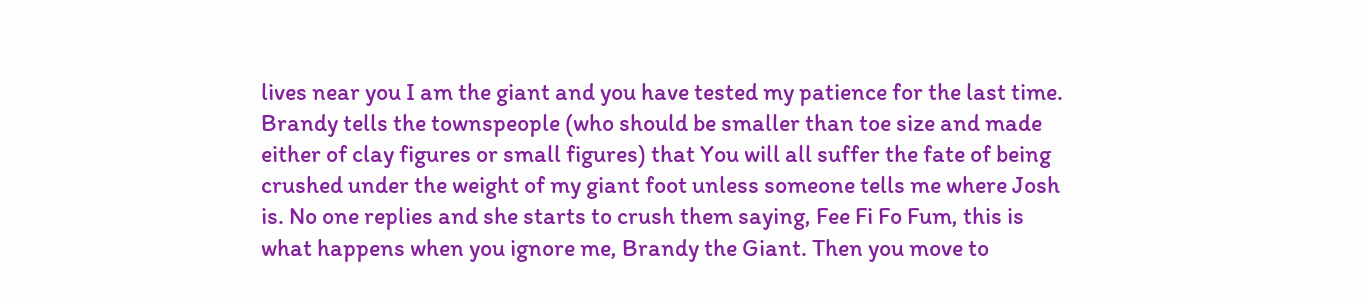lives near you I am the giant and you have tested my patience for the last time. Brandy tells the townspeople (who should be smaller than toe size and made either of clay figures or small figures) that You will all suffer the fate of being crushed under the weight of my giant foot unless someone tells me where Josh is. No one replies and she starts to crush them saying, Fee Fi Fo Fum, this is what happens when you ignore me, Brandy the Giant. Then you move to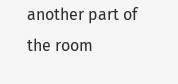another part of the room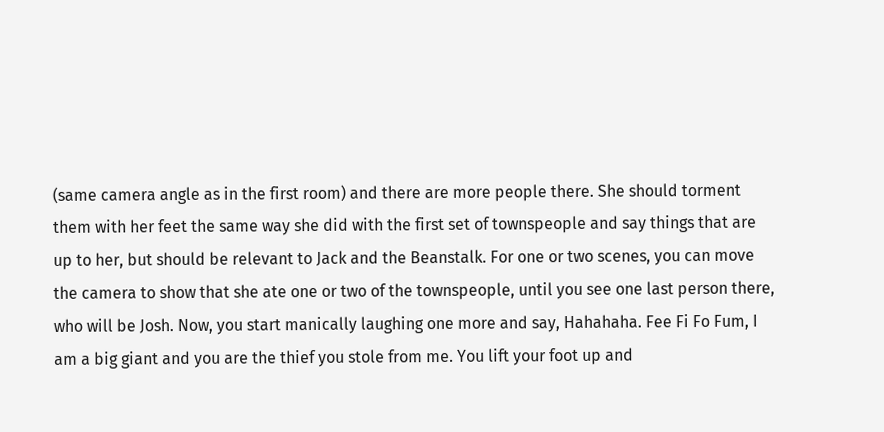(same camera angle as in the first room) and there are more people there. She should torment them with her feet the same way she did with the first set of townspeople and say things that are up to her, but should be relevant to Jack and the Beanstalk. For one or two scenes, you can move the camera to show that she ate one or two of the townspeople, until you see one last person there, who will be Josh. Now, you start manically laughing one more and say, Hahahaha. Fee Fi Fo Fum, I am a big giant and you are the thief you stole from me. You lift your foot up and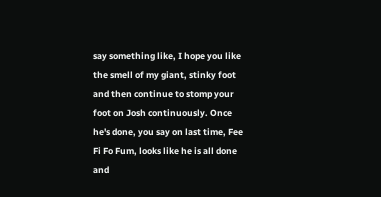say something like, I hope you like the smell of my giant, stinky foot and then continue to stomp your foot on Josh continuously. Once he's done, you say on last time, Fee Fi Fo Fum, looks like he is all done and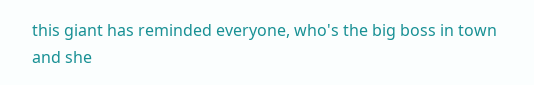this giant has reminded everyone, who's the big boss in town and she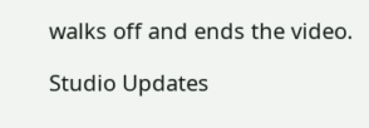walks off and ends the video.

Studio Updates